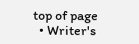top of page
  • Writer's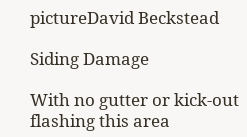pictureDavid Beckstead

Siding Damage

With no gutter or kick-out flashing this area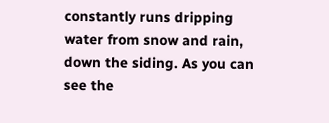constantly runs dripping water from snow and rain, down the siding. As you can see the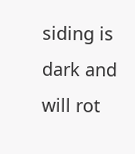siding is dark and will rot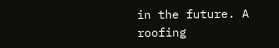in the future. A roofing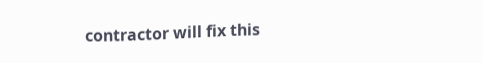contractor will fix this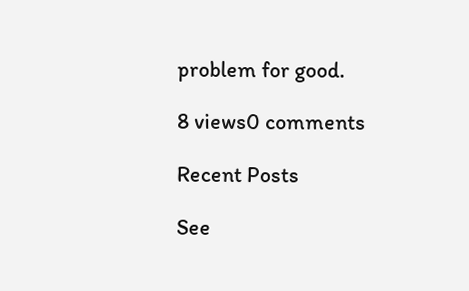problem for good.

8 views0 comments

Recent Posts

See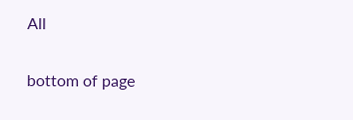All


bottom of page